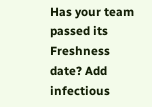Has your team passed its Freshness date? Add infectious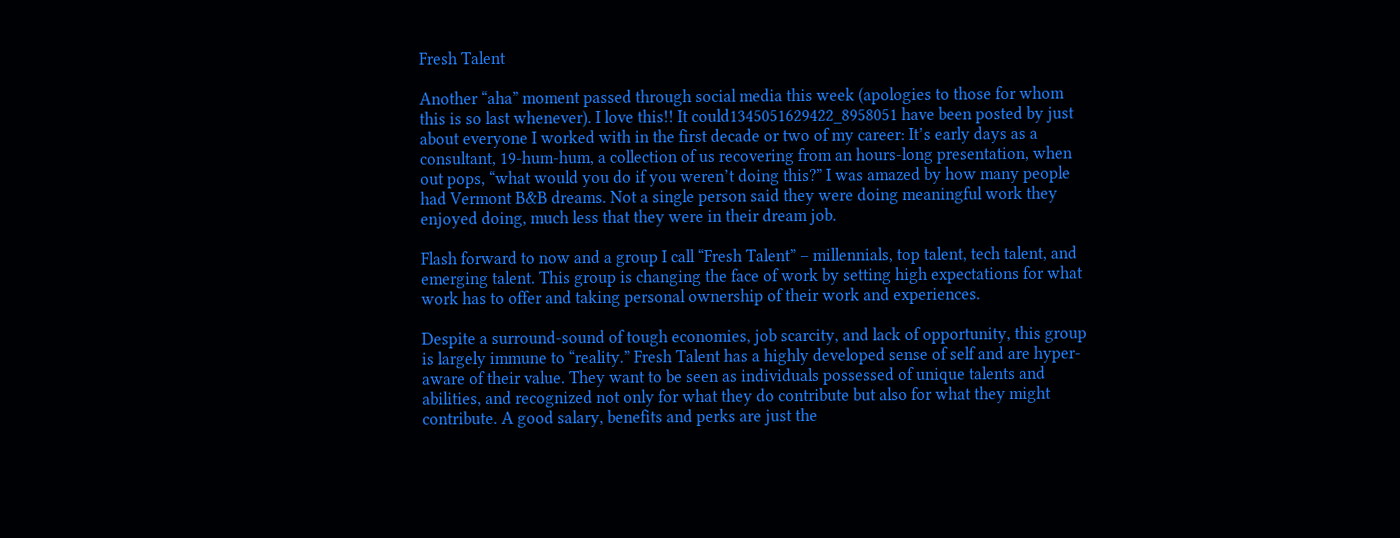Fresh Talent

Another “aha” moment passed through social media this week (apologies to those for whom this is so last whenever). I love this!! It could1345051629422_8958051 have been posted by just about everyone I worked with in the first decade or two of my career: It’s early days as a consultant, 19-hum-hum, a collection of us recovering from an hours-long presentation, when out pops, “what would you do if you weren’t doing this?” I was amazed by how many people had Vermont B&B dreams. Not a single person said they were doing meaningful work they enjoyed doing, much less that they were in their dream job.

Flash forward to now and a group I call “Fresh Talent” – millennials, top talent, tech talent, and emerging talent. This group is changing the face of work by setting high expectations for what work has to offer and taking personal ownership of their work and experiences.

Despite a surround-sound of tough economies, job scarcity, and lack of opportunity, this group is largely immune to “reality.” Fresh Talent has a highly developed sense of self and are hyper-aware of their value. They want to be seen as individuals possessed of unique talents and abilities, and recognized not only for what they do contribute but also for what they might contribute. A good salary, benefits and perks are just the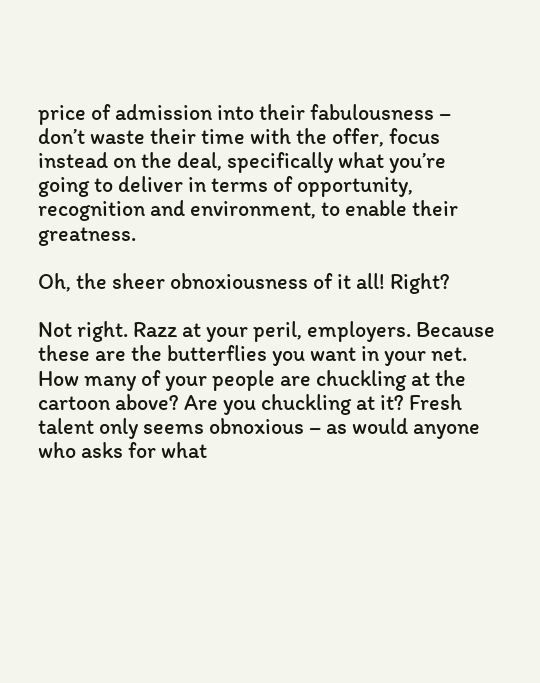price of admission into their fabulousness – don’t waste their time with the offer, focus instead on the deal, specifically what you’re going to deliver in terms of opportunity, recognition and environment, to enable their greatness.

Oh, the sheer obnoxiousness of it all! Right?

Not right. Razz at your peril, employers. Because these are the butterflies you want in your net. How many of your people are chuckling at the cartoon above? Are you chuckling at it? Fresh talent only seems obnoxious – as would anyone who asks for what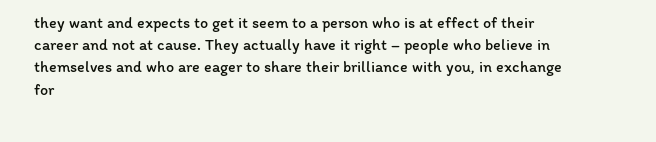they want and expects to get it seem to a person who is at effect of their career and not at cause. They actually have it right – people who believe in themselves and who are eager to share their brilliance with you, in exchange for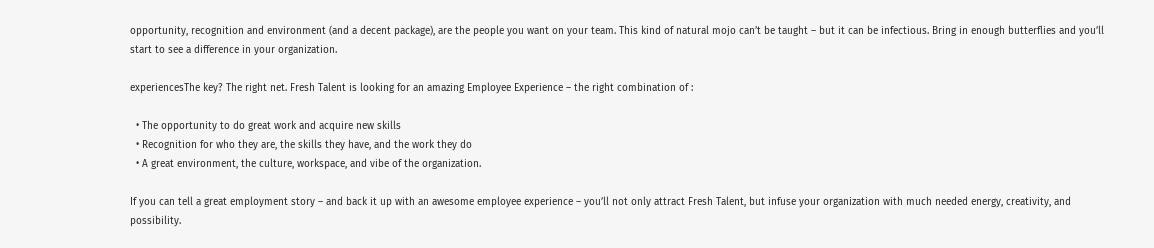opportunity, recognition and environment (and a decent package), are the people you want on your team. This kind of natural mojo can’t be taught – but it can be infectious. Bring in enough butterflies and you’ll start to see a difference in your organization.

experiencesThe key? The right net. Fresh Talent is looking for an amazing Employee Experience – the right combination of :

  • The opportunity to do great work and acquire new skills
  • Recognition for who they are, the skills they have, and the work they do
  • A great environment, the culture, workspace, and vibe of the organization.

If you can tell a great employment story – and back it up with an awesome employee experience – you’ll not only attract Fresh Talent, but infuse your organization with much needed energy, creativity, and possibility.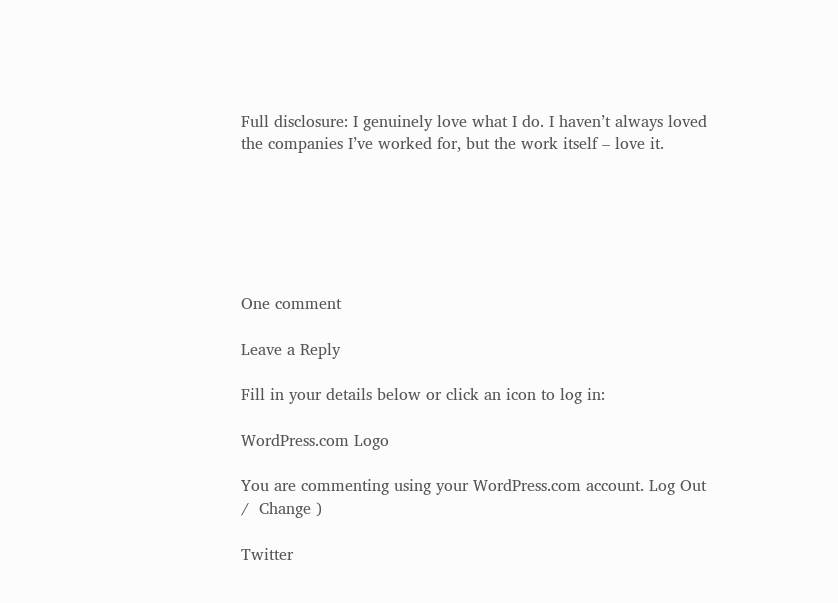Full disclosure: I genuinely love what I do. I haven’t always loved the companies I’ve worked for, but the work itself – love it.






One comment

Leave a Reply

Fill in your details below or click an icon to log in:

WordPress.com Logo

You are commenting using your WordPress.com account. Log Out /  Change )

Twitter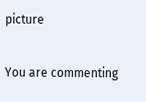picture

You are commenting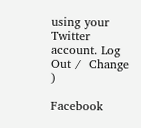using your Twitter account. Log Out /  Change )

Facebook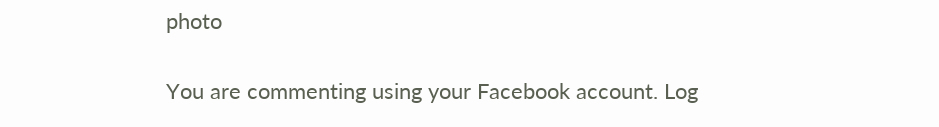photo

You are commenting using your Facebook account. Log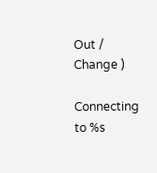Out /  Change )

Connecting to %s